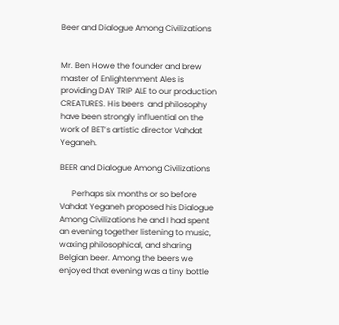Beer and Dialogue Among Civilizations


Mr. Ben Howe the founder and brew master of Enlightenment Ales is providing DAY TRIP ALE to our production CREATURES. His beers  and philosophy have been strongly influential on the work of BET’s artistic director Vahdat Yeganeh.

BEER and Dialogue Among Civilizations

      Perhaps six months or so before Vahdat Yeganeh proposed his Dialogue Among Civilizations he and I had spent an evening together listening to music, waxing philosophical, and sharing Belgian beer. Among the beers we enjoyed that evening was a tiny bottle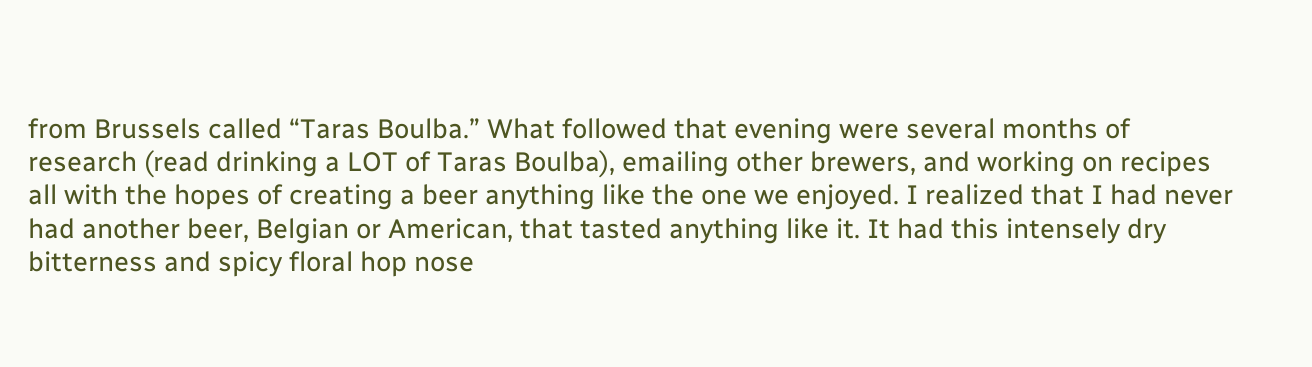from Brussels called “Taras Boulba.” What followed that evening were several months of research (read drinking a LOT of Taras Boulba), emailing other brewers, and working on recipes all with the hopes of creating a beer anything like the one we enjoyed. I realized that I had never had another beer, Belgian or American, that tasted anything like it. It had this intensely dry bitterness and spicy floral hop nose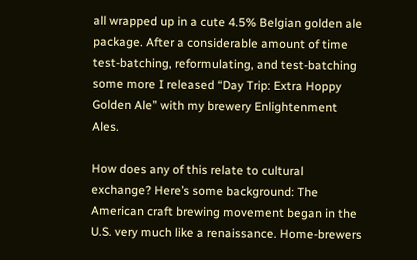all wrapped up in a cute 4.5% Belgian golden ale package. After a considerable amount of time test-batching, reformulating, and test-batching some more I released “Day Trip: Extra Hoppy Golden Ale” with my brewery Enlightenment Ales.

How does any of this relate to cultural exchange? Here’s some background: The American craft brewing movement began in the U.S. very much like a renaissance. Home-brewers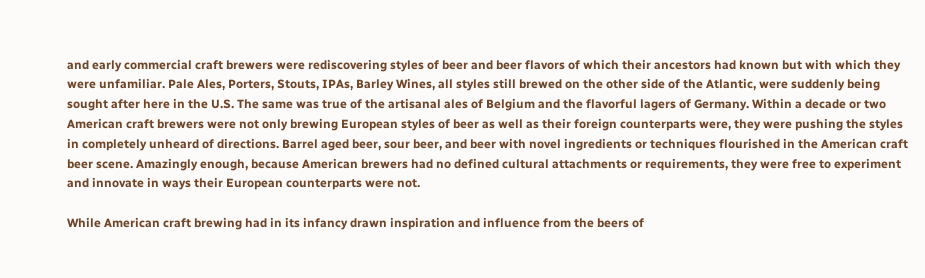and early commercial craft brewers were rediscovering styles of beer and beer flavors of which their ancestors had known but with which they were unfamiliar. Pale Ales, Porters, Stouts, IPAs, Barley Wines, all styles still brewed on the other side of the Atlantic, were suddenly being sought after here in the U.S. The same was true of the artisanal ales of Belgium and the flavorful lagers of Germany. Within a decade or two American craft brewers were not only brewing European styles of beer as well as their foreign counterparts were, they were pushing the styles in completely unheard of directions. Barrel aged beer, sour beer, and beer with novel ingredients or techniques flourished in the American craft beer scene. Amazingly enough, because American brewers had no defined cultural attachments or requirements, they were free to experiment and innovate in ways their European counterparts were not.

While American craft brewing had in its infancy drawn inspiration and influence from the beers of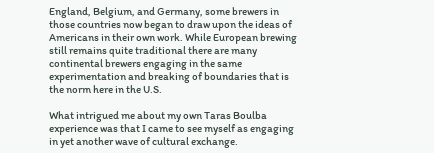England, Belgium, and Germany, some brewers in those countries now began to draw upon the ideas of Americans in their own work. While European brewing still remains quite traditional there are many continental brewers engaging in the same experimentation and breaking of boundaries that is the norm here in the U.S.

What intrigued me about my own Taras Boulba experience was that I came to see myself as engaging in yet another wave of cultural exchange.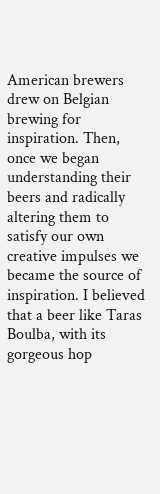American brewers drew on Belgian brewing for inspiration. Then, once we began understanding their beers and radically altering them to satisfy our own creative impulses we became the source of inspiration. I believed that a beer like Taras Boulba, with its gorgeous hop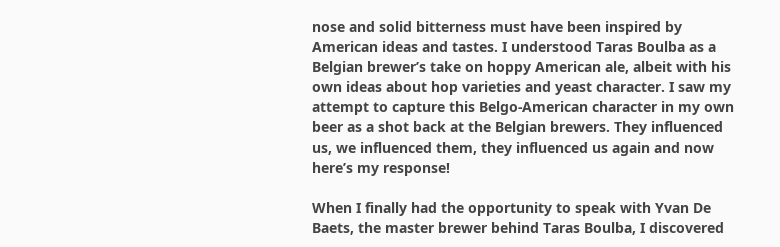nose and solid bitterness must have been inspired by American ideas and tastes. I understood Taras Boulba as a Belgian brewer’s take on hoppy American ale, albeit with his own ideas about hop varieties and yeast character. I saw my attempt to capture this Belgo-American character in my own beer as a shot back at the Belgian brewers. They influenced us, we influenced them, they influenced us again and now here’s my response!

When I finally had the opportunity to speak with Yvan De Baets, the master brewer behind Taras Boulba, I discovered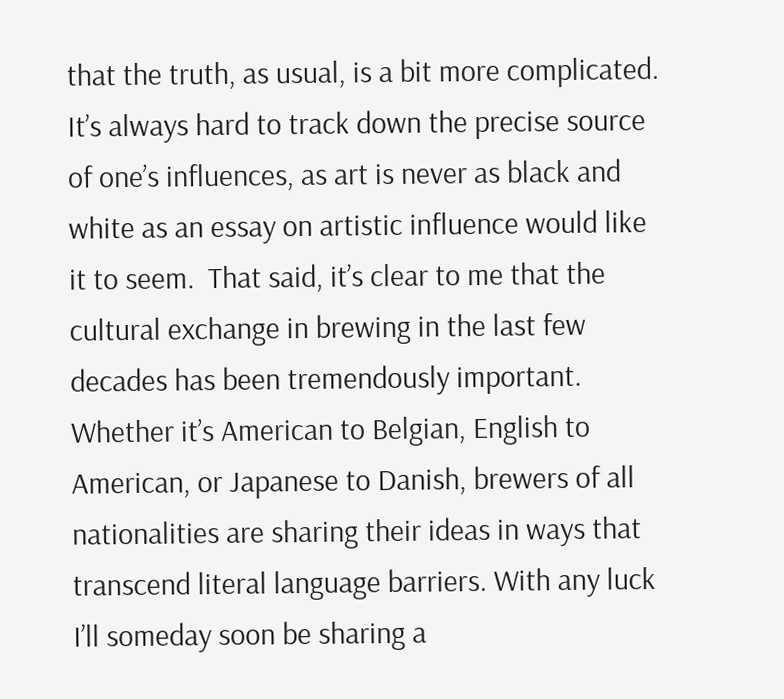that the truth, as usual, is a bit more complicated. It’s always hard to track down the precise source of one’s influences, as art is never as black and white as an essay on artistic influence would like it to seem.  That said, it’s clear to me that the cultural exchange in brewing in the last few decades has been tremendously important. Whether it’s American to Belgian, English to American, or Japanese to Danish, brewers of all nationalities are sharing their ideas in ways that transcend literal language barriers. With any luck I’ll someday soon be sharing a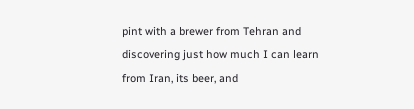pint with a brewer from Tehran and discovering just how much I can learn from Iran, its beer, and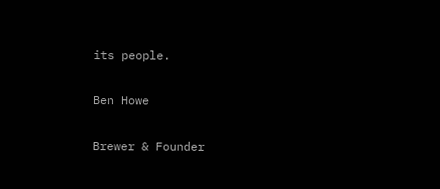its people.

Ben Howe

Brewer & Founder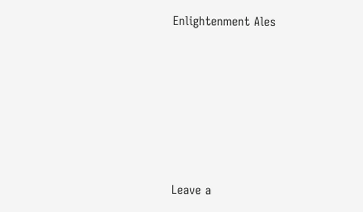Enlightenment Ales







Leave a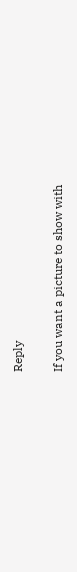Reply

If you want a picture to show with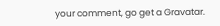your comment, go get a Gravatar.